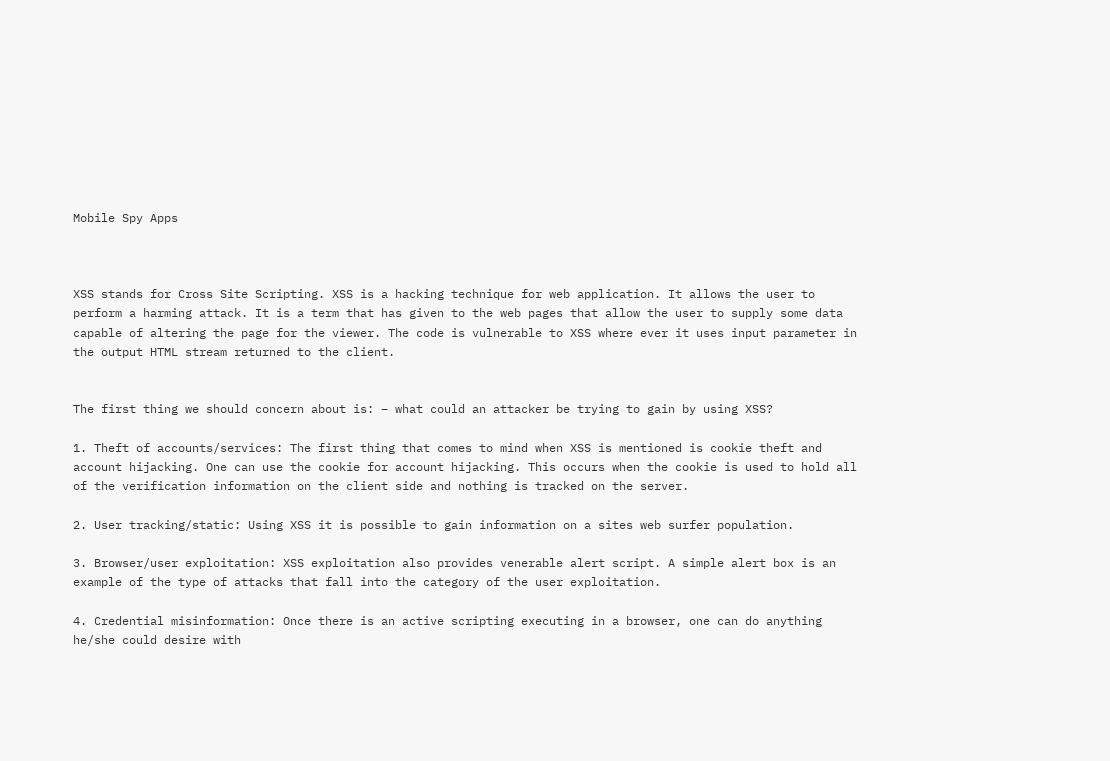Mobile Spy Apps



XSS stands for Cross Site Scripting. XSS is a hacking technique for web application. It allows the user to perform a harming attack. It is a term that has given to the web pages that allow the user to supply some data capable of altering the page for the viewer. The code is vulnerable to XSS where ever it uses input parameter in the output HTML stream returned to the client.


The first thing we should concern about is: – what could an attacker be trying to gain by using XSS?

1. Theft of accounts/services: The first thing that comes to mind when XSS is mentioned is cookie theft and account hijacking. One can use the cookie for account hijacking. This occurs when the cookie is used to hold all of the verification information on the client side and nothing is tracked on the server.

2. User tracking/static: Using XSS it is possible to gain information on a sites web surfer population.

3. Browser/user exploitation: XSS exploitation also provides venerable alert script. A simple alert box is an example of the type of attacks that fall into the category of the user exploitation.

4. Credential misinformation: Once there is an active scripting executing in a browser, one can do anything he/she could desire with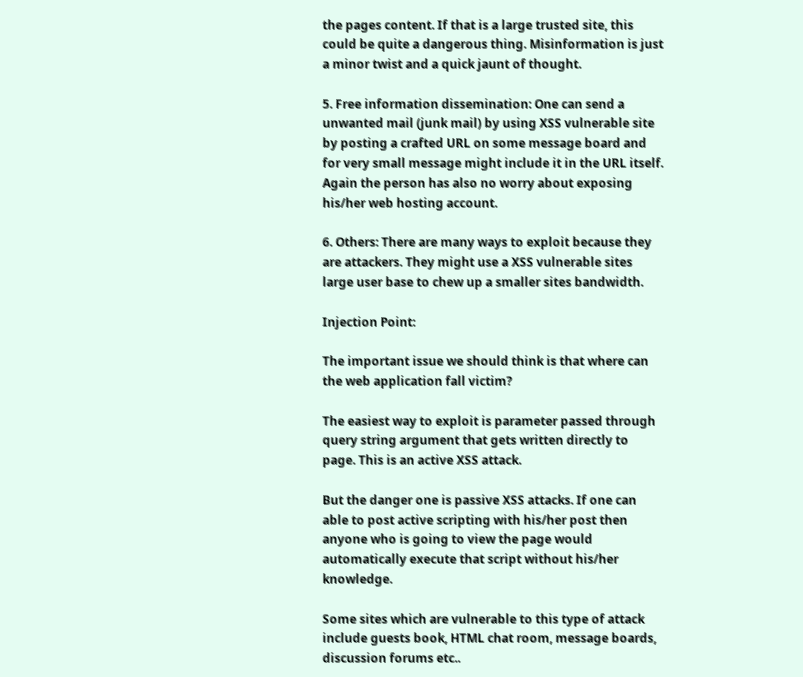the pages content. If that is a large trusted site, this could be quite a dangerous thing. Misinformation is just a minor twist and a quick jaunt of thought.

5. Free information dissemination: One can send a unwanted mail (junk mail) by using XSS vulnerable site by posting a crafted URL on some message board and for very small message might include it in the URL itself. Again the person has also no worry about exposing his/her web hosting account.

6. Others: There are many ways to exploit because they are attackers. They might use a XSS vulnerable sites large user base to chew up a smaller sites bandwidth.

Injection Point:

The important issue we should think is that where can the web application fall victim?

The easiest way to exploit is parameter passed through query string argument that gets written directly to page. This is an active XSS attack.

But the danger one is passive XSS attacks. If one can able to post active scripting with his/her post then anyone who is going to view the page would automatically execute that script without his/her knowledge.

Some sites which are vulnerable to this type of attack include guests book, HTML chat room, message boards, discussion forums etc..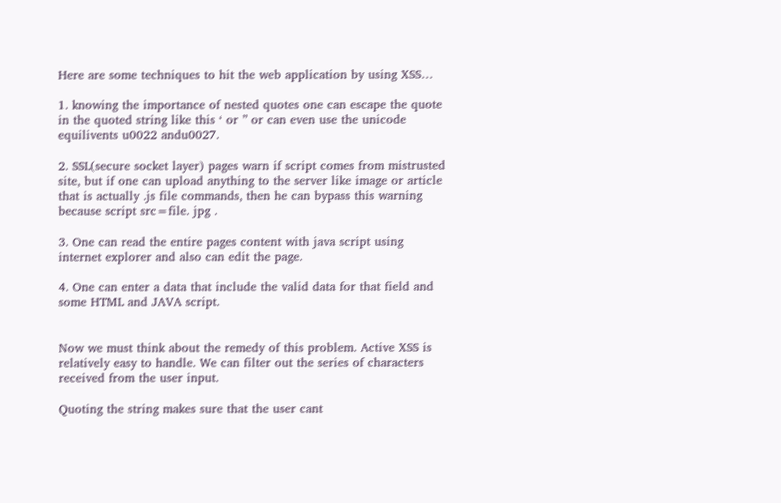Here are some techniques to hit the web application by using XSS…

1. knowing the importance of nested quotes one can escape the quote in the quoted string like this ‘ or ” or can even use the unicode equilivents u0022 andu0027.

2. SSL(secure socket layer) pages warn if script comes from mistrusted site, but if one can upload anything to the server like image or article that is actually .js file commands, then he can bypass this warning because script src=file. jpg .

3. One can read the entire pages content with java script using internet explorer and also can edit the page.

4. One can enter a data that include the valid data for that field and some HTML and JAVA script.


Now we must think about the remedy of this problem. Active XSS is relatively easy to handle. We can filter out the series of characters received from the user input.

Quoting the string makes sure that the user cant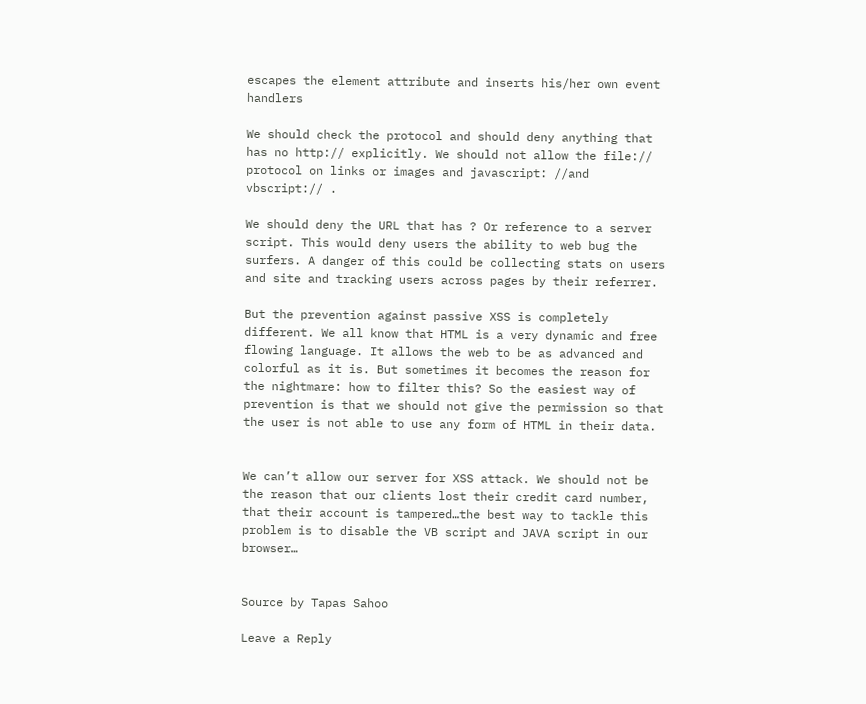escapes the element attribute and inserts his/her own event handlers

We should check the protocol and should deny anything that has no http:// explicitly. We should not allow the file:// protocol on links or images and javascript: //and vbscript:// .

We should deny the URL that has ? Or reference to a server script. This would deny users the ability to web bug the surfers. A danger of this could be collecting stats on users and site and tracking users across pages by their referrer.

But the prevention against passive XSS is completely different. We all know that HTML is a very dynamic and free flowing language. It allows the web to be as advanced and colorful as it is. But sometimes it becomes the reason for the nightmare: how to filter this? So the easiest way of prevention is that we should not give the permission so that the user is not able to use any form of HTML in their data.


We can’t allow our server for XSS attack. We should not be the reason that our clients lost their credit card number, that their account is tampered…the best way to tackle this problem is to disable the VB script and JAVA script in our browser…


Source by Tapas Sahoo

Leave a Reply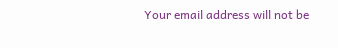Your email address will not be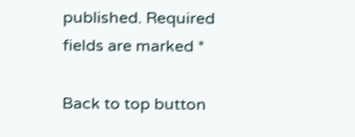published. Required fields are marked *

Back to top button